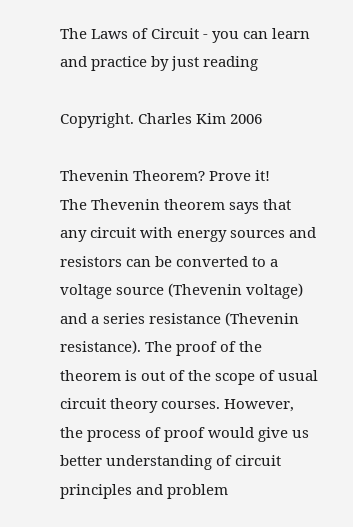The Laws of Circuit - you can learn and practice by just reading

Copyright. Charles Kim 2006

Thevenin Theorem? Prove it!
The Thevenin theorem says that any circuit with energy sources and resistors can be converted to a voltage source (Thevenin voltage) and a series resistance (Thevenin resistance). The proof of the theorem is out of the scope of usual circuit theory courses. However, the process of proof would give us better understanding of circuit principles and problem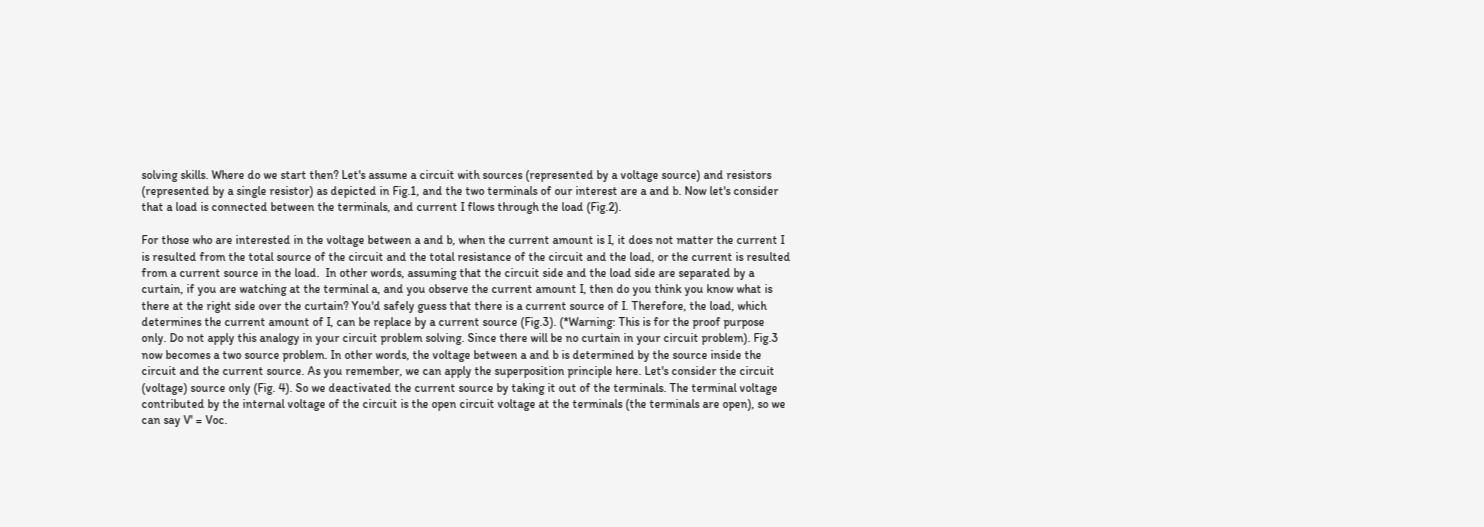solving skills. Where do we start then? Let's assume a circuit with sources (represented by a voltage source) and resistors (represented by a single resistor) as depicted in Fig.1, and the two terminals of our interest are a and b. Now let's consider that a load is connected between the terminals, and current I flows through the load (Fig.2).

For those who are interested in the voltage between a and b, when the current amount is I, it does not matter the current I is resulted from the total source of the circuit and the total resistance of the circuit and the load, or the current is resulted from a current source in the load.  In other words, assuming that the circuit side and the load side are separated by a curtain, if you are watching at the terminal a, and you observe the current amount I, then do you think you know what is there at the right side over the curtain? You'd safely guess that there is a current source of I. Therefore, the load, which determines the current amount of I, can be replace by a current source (Fig.3). (*Warning: This is for the proof purpose only. Do not apply this analogy in your circuit problem solving. Since there will be no curtain in your circuit problem). Fig.3 now becomes a two source problem. In other words, the voltage between a and b is determined by the source inside the circuit and the current source. As you remember, we can apply the superposition principle here. Let's consider the circuit (voltage) source only (Fig. 4). So we deactivated the current source by taking it out of the terminals. The terminal voltage contributed by the internal voltage of the circuit is the open circuit voltage at the terminals (the terminals are open), so we can say V' = Voc.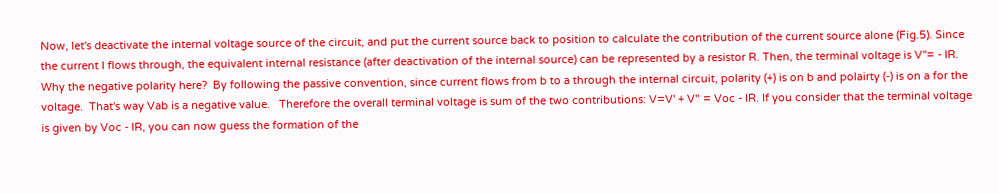Now, let's deactivate the internal voltage source of the circuit, and put the current source back to position to calculate the contribution of the current source alone (Fig.5). Since the current I flows through, the equivalent internal resistance (after deactivation of the internal source) can be represented by a resistor R. Then, the terminal voltage is V''= - IR. Why the negative polarity here?  By following the passive convention, since current flows from b to a through the internal circuit, polarity (+) is on b and polairty (-) is on a for the voltage.  That's way Vab is a negative value.   Therefore the overall terminal voltage is sum of the two contributions: V=V' + V" = Voc - IR. If you consider that the terminal voltage is given by Voc - IR, you can now guess the formation of the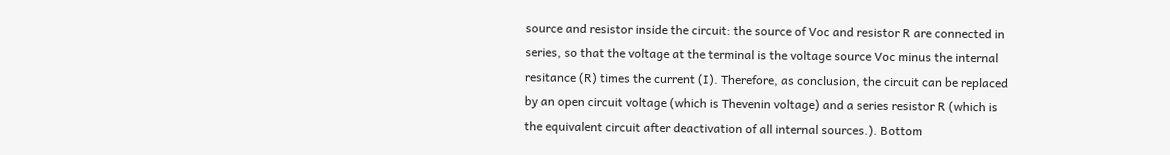source and resistor inside the circuit: the source of Voc and resistor R are connected in series, so that the voltage at the terminal is the voltage source Voc minus the internal resitance (R) times the current (I). Therefore, as conclusion, the circuit can be replaced by an open circuit voltage (which is Thevenin voltage) and a series resistor R (which is the equivalent circuit after deactivation of all internal sources.). Bottom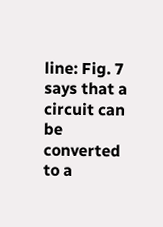line: Fig. 7 says that a circuit can be converted to a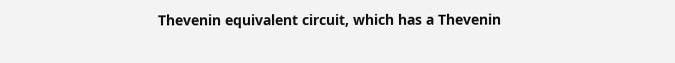Thevenin equivalent circuit, which has a Thevenin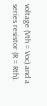voltage (Vth = Voc) and a series resistor (R = Rth).